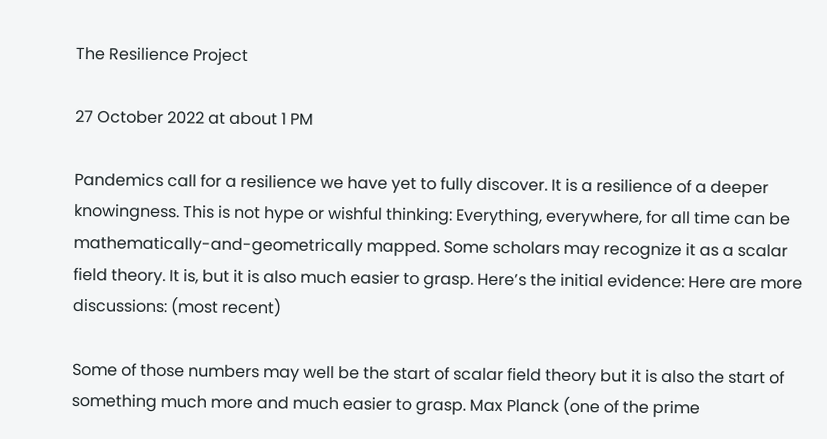The Resilience Project

27 October 2022 at about 1 PM

Pandemics call for a resilience we have yet to fully discover. It is a resilience of a deeper knowingness. This is not hype or wishful thinking: Everything, everywhere, for all time can be mathematically-and-geometrically mapped. Some scholars may recognize it as a scalar field theory. It is, but it is also much easier to grasp. Here’s the initial evidence: Here are more discussions: (most recent)

Some of those numbers may well be the start of scalar field theory but it is also the start of something much more and much easier to grasp. Max Planck (one of the prime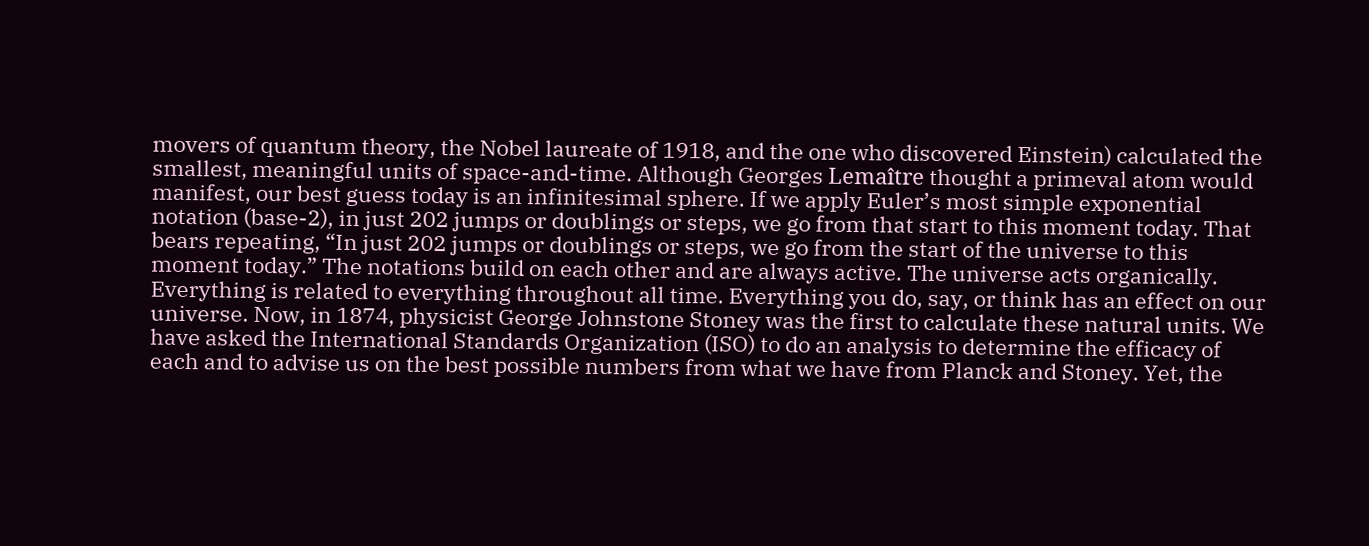movers of quantum theory, the Nobel laureate of 1918, and the one who discovered Einstein) calculated the smallest, meaningful units of space-and-time. Although Georges Lemaître thought a primeval atom would manifest, our best guess today is an infinitesimal sphere. If we apply Euler’s most simple exponential notation (base-2), in just 202 jumps or doublings or steps, we go from that start to this moment today. That bears repeating, “In just 202 jumps or doublings or steps, we go from the start of the universe to this moment today.” The notations build on each other and are always active. The universe acts organically. Everything is related to everything throughout all time. Everything you do, say, or think has an effect on our universe. Now, in 1874, physicist George Johnstone Stoney was the first to calculate these natural units. We have asked the International Standards Organization (ISO) to do an analysis to determine the efficacy of each and to advise us on the best possible numbers from what we have from Planck and Stoney. Yet, the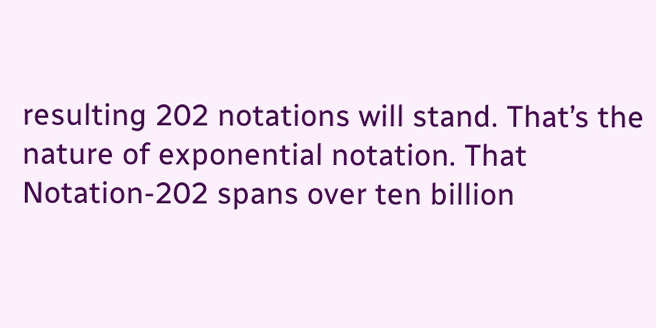resulting 202 notations will stand. That’s the nature of exponential notation. That Notation-202 spans over ten billion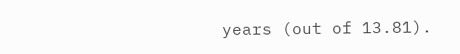years (out of 13.81).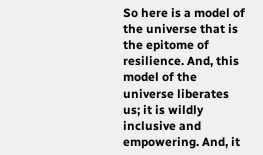So here is a model of the universe that is the epitome of resilience. And, this model of the universe liberates us; it is wildly inclusive and empowering. And, it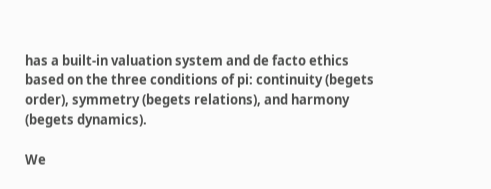has a built-in valuation system and de facto ethics based on the three conditions of pi: continuity (begets order), symmetry (begets relations), and harmony (begets dynamics).

We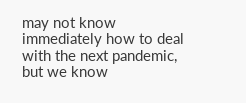may not know immediately how to deal with the next pandemic, but we know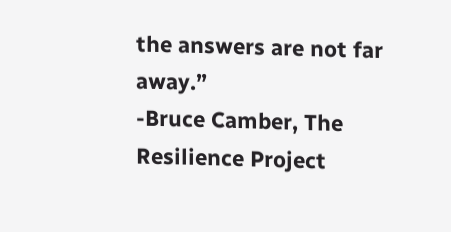the answers are not far away.”
-Bruce Camber, The Resilience Project